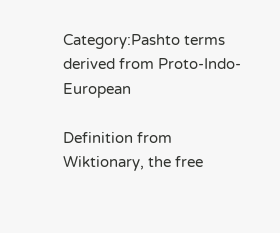Category:Pashto terms derived from Proto-Indo-European

Definition from Wiktionary, the free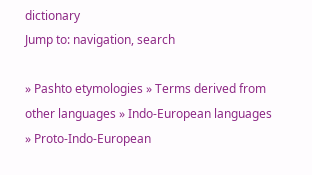dictionary
Jump to: navigation, search

» Pashto etymologies » Terms derived from other languages » Indo-European languages » Proto-Indo-European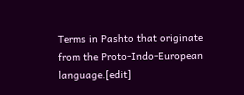Terms in Pashto that originate from the Proto-Indo-European language.[edit]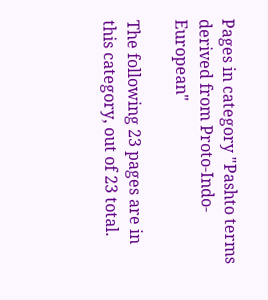Pages in category "Pashto terms derived from Proto-Indo-European"

The following 23 pages are in this category, out of 23 total.